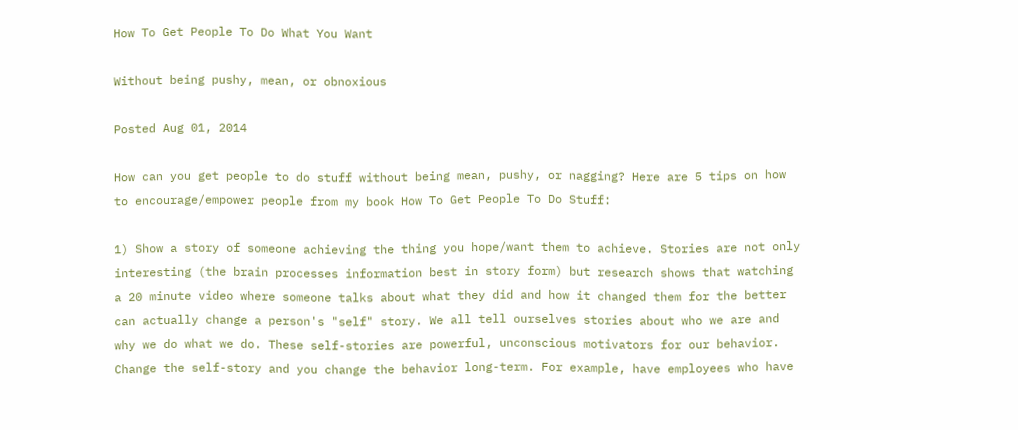How To Get People To Do What You Want

Without being pushy, mean, or obnoxious

Posted Aug 01, 2014

How can you get people to do stuff without being mean, pushy, or nagging? Here are 5 tips on how to encourage/empower people from my book How To Get People To Do Stuff:

1) Show a story of someone achieving the thing you hope/want them to achieve. Stories are not only interesting (the brain processes information best in story form) but research shows that watching a 20 minute video where someone talks about what they did and how it changed them for the better can actually change a person's "self" story. We all tell ourselves stories about who we are and why we do what we do. These self-stories are powerful, unconscious motivators for our behavior. Change the self-story and you change the behavior long-term. For example, have employees who have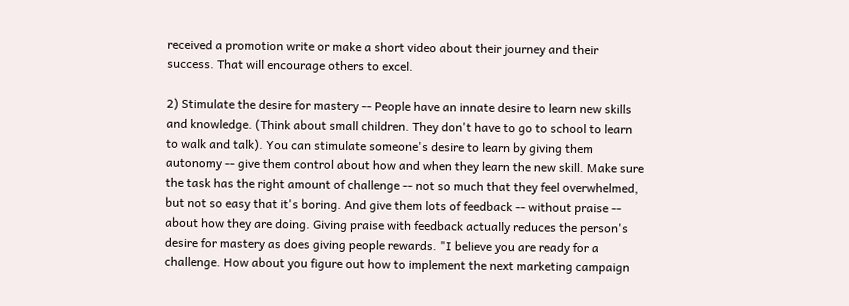received a promotion write or make a short video about their journey and their success. That will encourage others to excel.

2) Stimulate the desire for mastery -- People have an innate desire to learn new skills and knowledge. (Think about small children. They don't have to go to school to learn to walk and talk). You can stimulate someone's desire to learn by giving them autonomy -- give them control about how and when they learn the new skill. Make sure the task has the right amount of challenge -- not so much that they feel overwhelmed, but not so easy that it's boring. And give them lots of feedback -- without praise -- about how they are doing. Giving praise with feedback actually reduces the person's desire for mastery as does giving people rewards. "I believe you are ready for a challenge. How about you figure out how to implement the next marketing campaign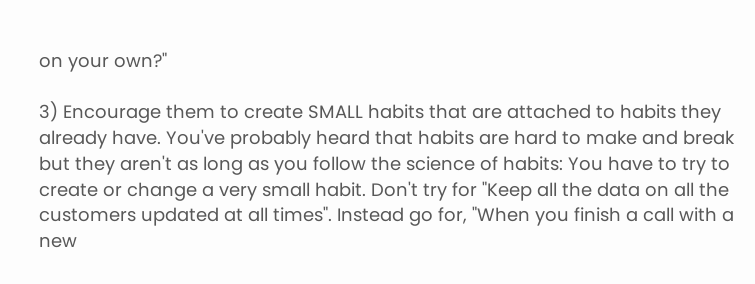on your own?"

3) Encourage them to create SMALL habits that are attached to habits they already have. You've probably heard that habits are hard to make and break but they aren't as long as you follow the science of habits: You have to try to create or change a very small habit. Don't try for "Keep all the data on all the customers updated at all times". Instead go for, "When you finish a call with a new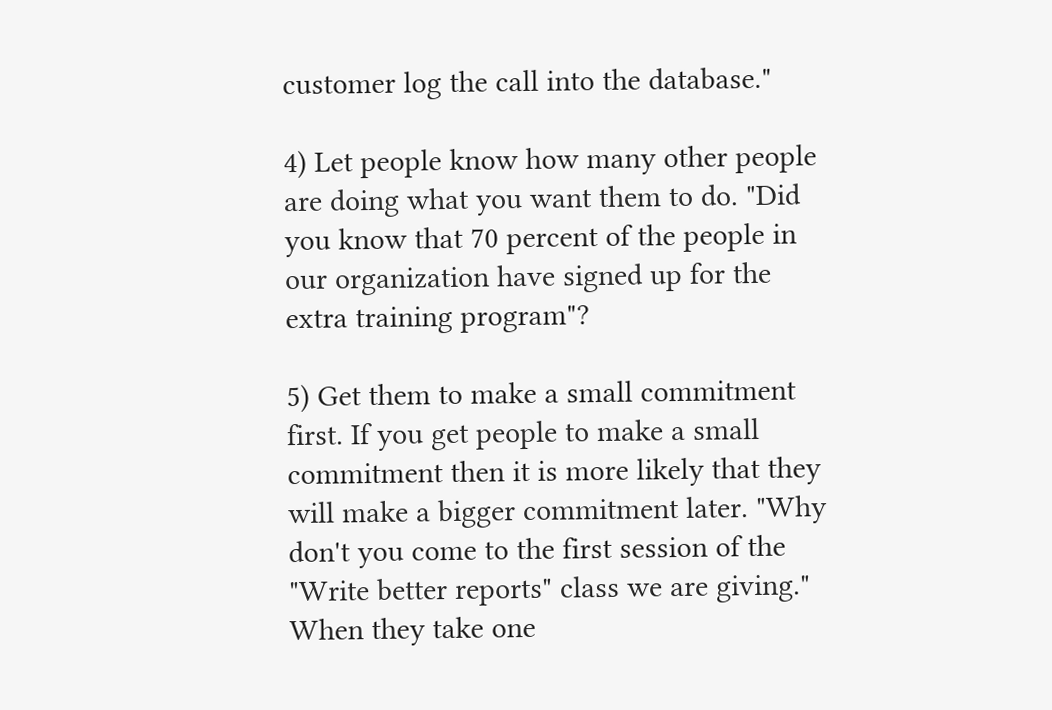customer log the call into the database."

4) Let people know how many other people are doing what you want them to do. "Did you know that 70 percent of the people in our organization have signed up for the extra training program"?

5) Get them to make a small commitment first. If you get people to make a small commitment then it is more likely that they will make a bigger commitment later. "Why don't you come to the first session of the "Write better reports" class we are giving." When they take one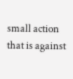small action that is against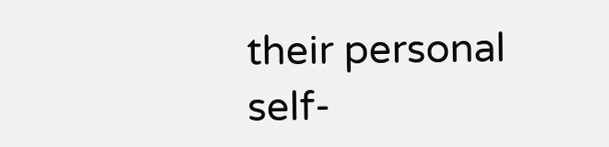their personal self-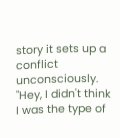story it sets up a conflict unconsciously. "Hey, I didn't think I was the type of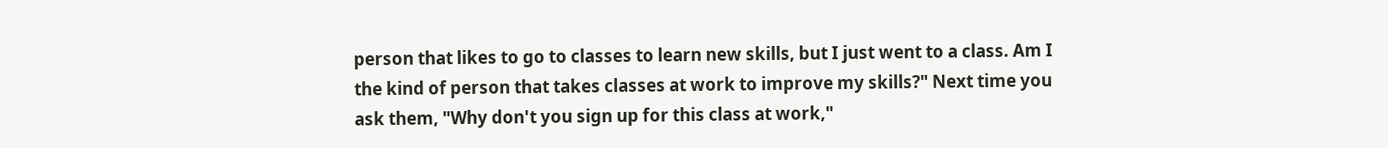person that likes to go to classes to learn new skills, but I just went to a class. Am I the kind of person that takes classes at work to improve my skills?" Next time you ask them, "Why don't you sign up for this class at work,"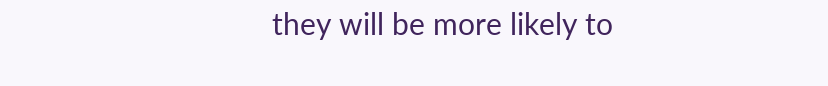they will be more likely to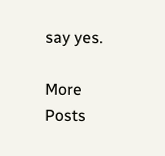say yes.

More Posts